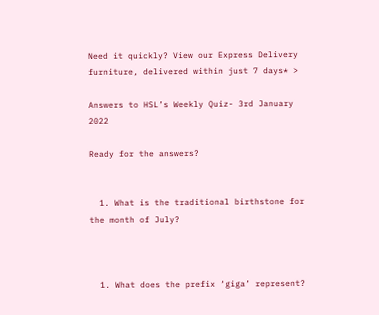Need it quickly? View our Express Delivery furniture, delivered within just 7 days* >

Answers to HSL’s Weekly Quiz- 3rd January 2022

Ready for the answers?


  1. What is the traditional birthstone for the month of July?



  1. What does the prefix ‘giga’ represent?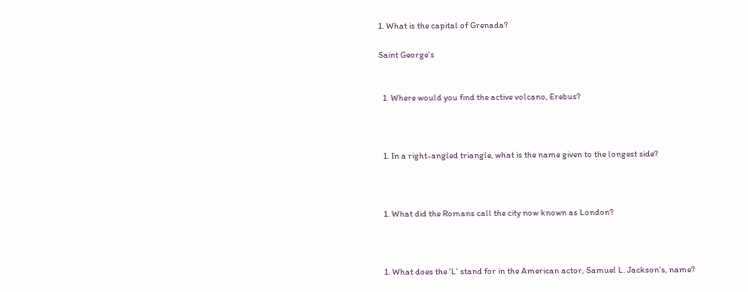1. What is the capital of Grenada?

Saint George’s


  1. Where would you find the active volcano, Erebus?



  1. In a right-angled triangle, what is the name given to the longest side?



  1. What did the Romans call the city now known as London?



  1. What does the ‘L’ stand for in the American actor, Samuel L. Jackson’s, name?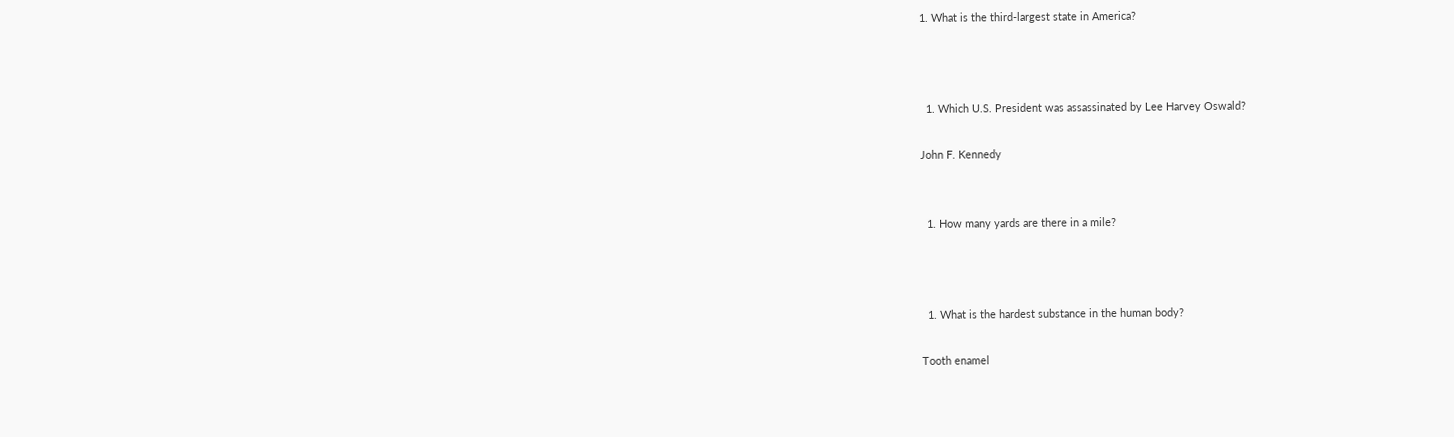1. What is the third-largest state in America?



  1. Which U.S. President was assassinated by Lee Harvey Oswald?

John F. Kennedy


  1. How many yards are there in a mile?



  1. What is the hardest substance in the human body?

Tooth enamel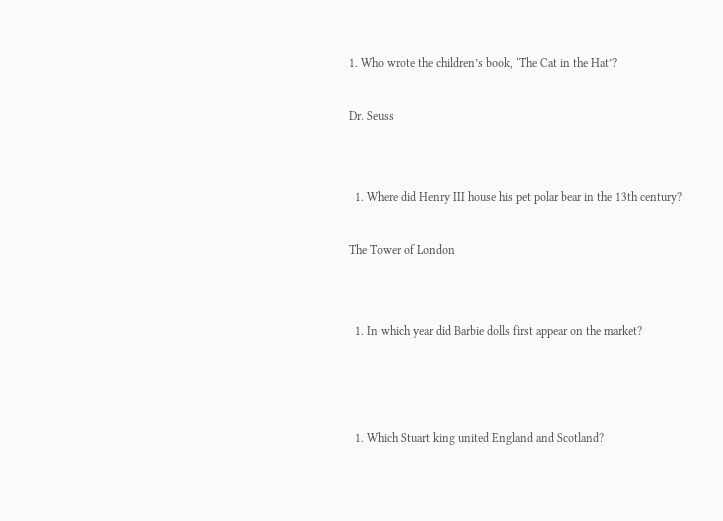1. Who wrote the children’s book, ‘The Cat in the Hat’?

Dr. Seuss


  1. Where did Henry III house his pet polar bear in the 13th century?

The Tower of London


  1. In which year did Barbie dolls first appear on the market?



  1. Which Stuart king united England and Scotland?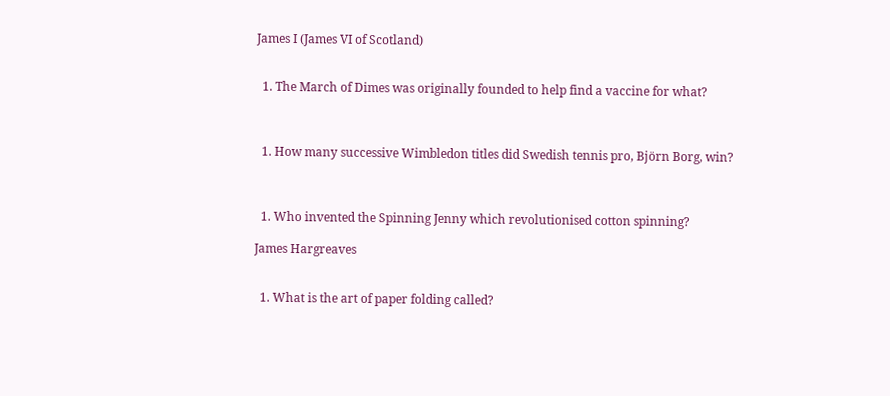James I (James VI of Scotland)


  1. The March of Dimes was originally founded to help find a vaccine for what?



  1. How many successive Wimbledon titles did Swedish tennis pro, Björn Borg, win?



  1. Who invented the Spinning Jenny which revolutionised cotton spinning?

James Hargreaves


  1. What is the art of paper folding called?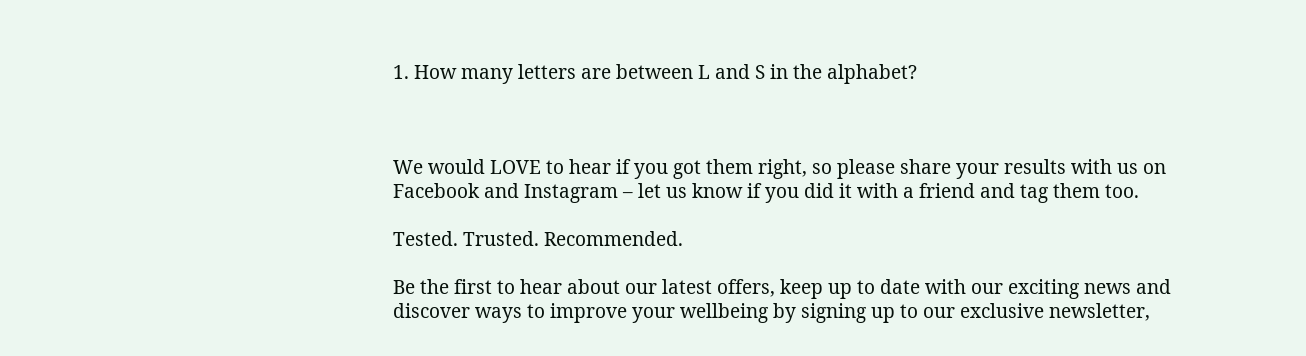1. How many letters are between L and S in the alphabet?



We would LOVE to hear if you got them right, so please share your results with us on Facebook and Instagram – let us know if you did it with a friend and tag them too.

Tested. Trusted. Recommended.

Be the first to hear about our latest offers, keep up to date with our exciting news and discover ways to improve your wellbeing by signing up to our exclusive newsletter,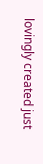lovingly created just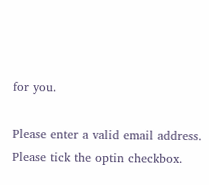for you.

Please enter a valid email address.
Please tick the optin checkbox.